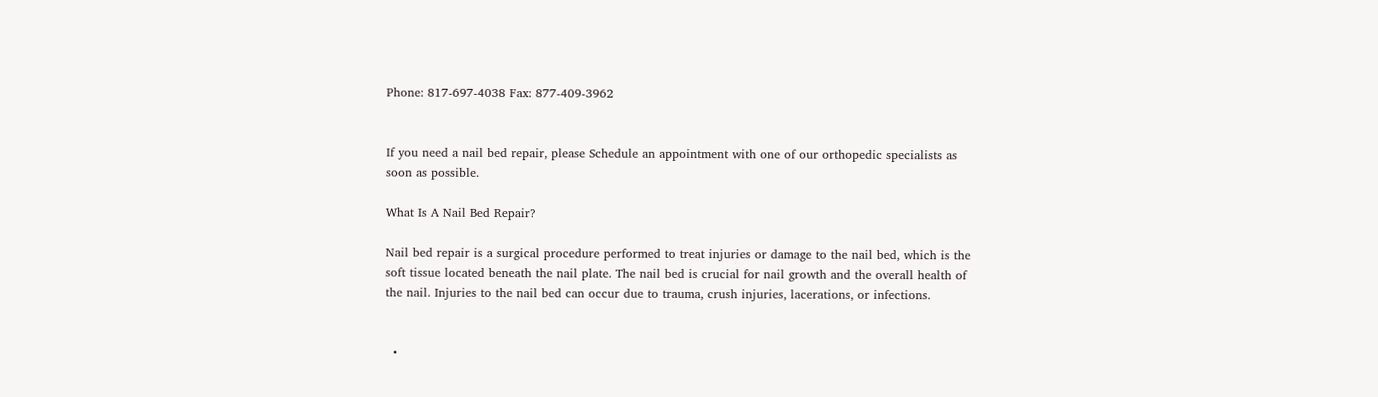Phone: 817-697-4038 Fax: 877-409-3962


If you need a nail bed repair, please Schedule an appointment with one of our orthopedic specialists as soon as possible.

What Is A Nail Bed Repair?

Nail bed repair is a surgical procedure performed to treat injuries or damage to the nail bed, which is the soft tissue located beneath the nail plate. The nail bed is crucial for nail growth and the overall health of the nail. Injuries to the nail bed can occur due to trauma, crush injuries, lacerations, or infections.


  •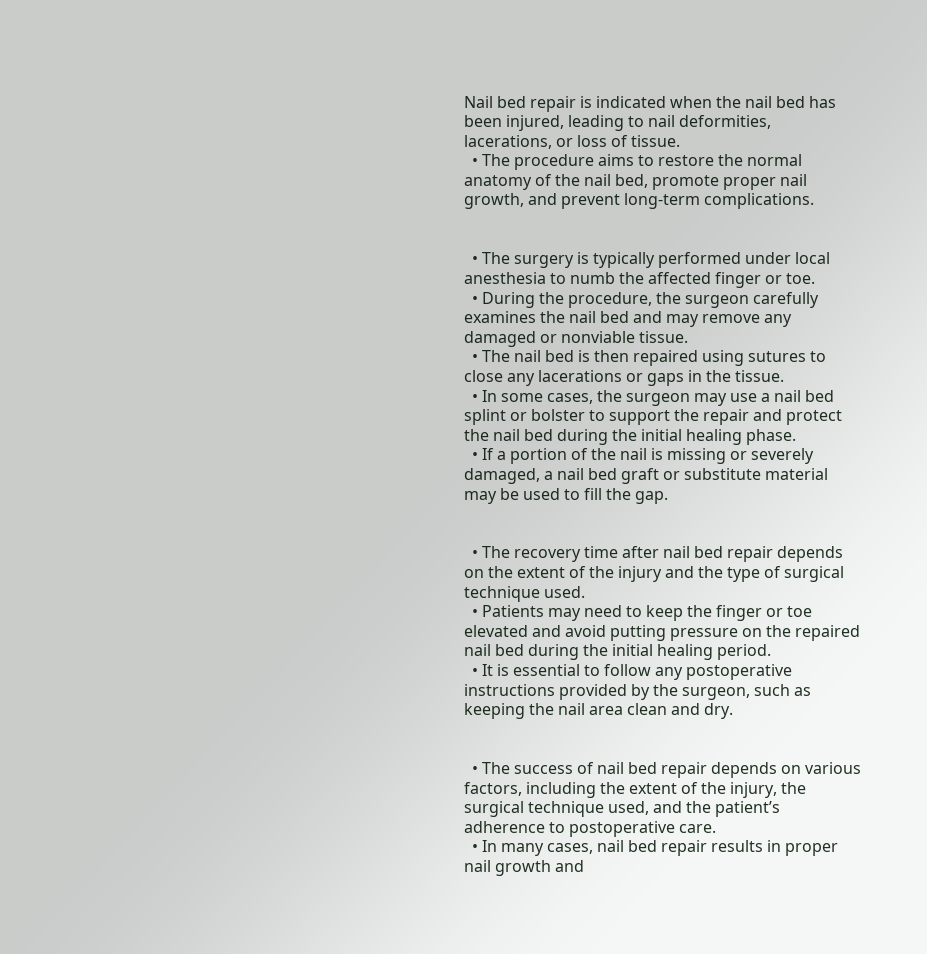Nail bed repair is indicated when the nail bed has been injured, leading to nail deformities, lacerations, or loss of tissue.
  • The procedure aims to restore the normal anatomy of the nail bed, promote proper nail growth, and prevent long-term complications.


  • The surgery is typically performed under local anesthesia to numb the affected finger or toe.
  • During the procedure, the surgeon carefully examines the nail bed and may remove any damaged or nonviable tissue.
  • The nail bed is then repaired using sutures to close any lacerations or gaps in the tissue.
  • In some cases, the surgeon may use a nail bed splint or bolster to support the repair and protect the nail bed during the initial healing phase.
  • If a portion of the nail is missing or severely damaged, a nail bed graft or substitute material may be used to fill the gap.


  • The recovery time after nail bed repair depends on the extent of the injury and the type of surgical technique used.
  • Patients may need to keep the finger or toe elevated and avoid putting pressure on the repaired nail bed during the initial healing period.
  • It is essential to follow any postoperative instructions provided by the surgeon, such as keeping the nail area clean and dry.


  • The success of nail bed repair depends on various factors, including the extent of the injury, the surgical technique used, and the patient’s adherence to postoperative care.
  • In many cases, nail bed repair results in proper nail growth and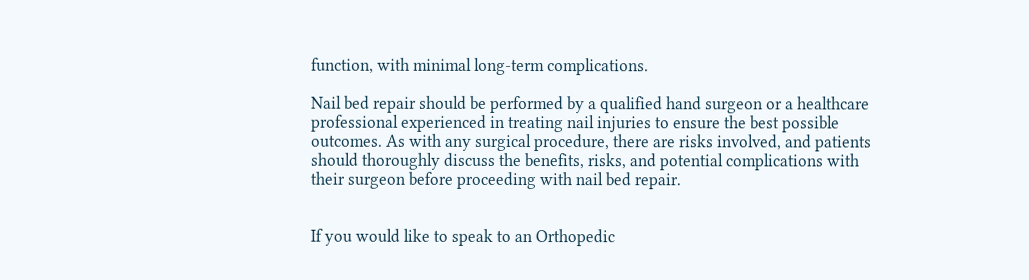function, with minimal long-term complications.

Nail bed repair should be performed by a qualified hand surgeon or a healthcare professional experienced in treating nail injuries to ensure the best possible outcomes. As with any surgical procedure, there are risks involved, and patients should thoroughly discuss the benefits, risks, and potential complications with their surgeon before proceeding with nail bed repair.


If you would like to speak to an Orthopedic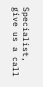Specialist, give us a call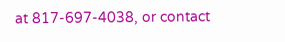at 817-697-4038, or contact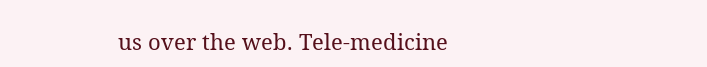us over the web. Tele-medicine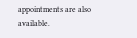appointments are also available.